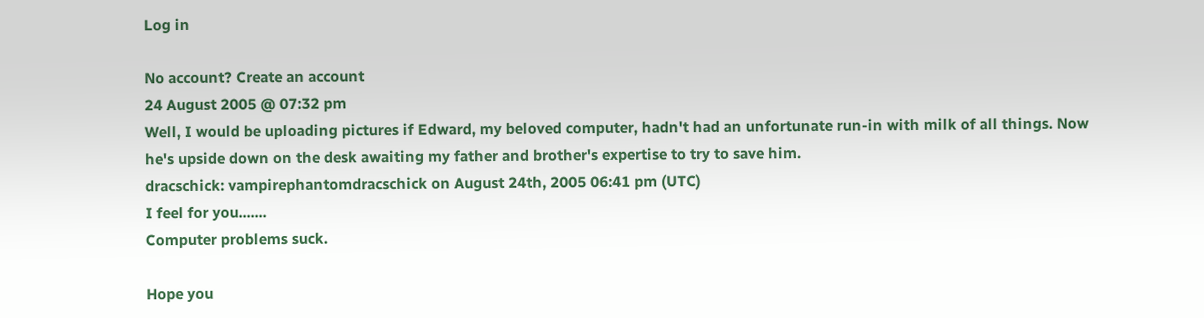Log in

No account? Create an account
24 August 2005 @ 07:32 pm
Well, I would be uploading pictures if Edward, my beloved computer, hadn't had an unfortunate run-in with milk of all things. Now he's upside down on the desk awaiting my father and brother's expertise to try to save him.
dracschick: vampirephantomdracschick on August 24th, 2005 06:41 pm (UTC)
I feel for you.......
Computer problems suck.

Hope you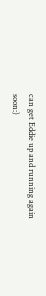can get Eddie up and running again soon:)